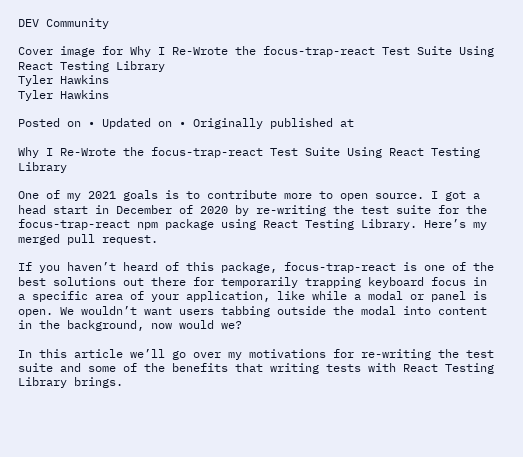DEV Community

Cover image for Why I Re-Wrote the focus-trap-react Test Suite Using React Testing Library
Tyler Hawkins
Tyler Hawkins

Posted on • Updated on • Originally published at

Why I Re-Wrote the focus-trap-react Test Suite Using React Testing Library

One of my 2021 goals is to contribute more to open source. I got a head start in December of 2020 by re-writing the test suite for the focus-trap-react npm package using React Testing Library. Here’s my merged pull request.

If you haven’t heard of this package, focus-trap-react is one of the best solutions out there for temporarily trapping keyboard focus in a specific area of your application, like while a modal or panel is open. We wouldn’t want users tabbing outside the modal into content in the background, now would we?

In this article we’ll go over my motivations for re-writing the test suite and some of the benefits that writing tests with React Testing Library brings.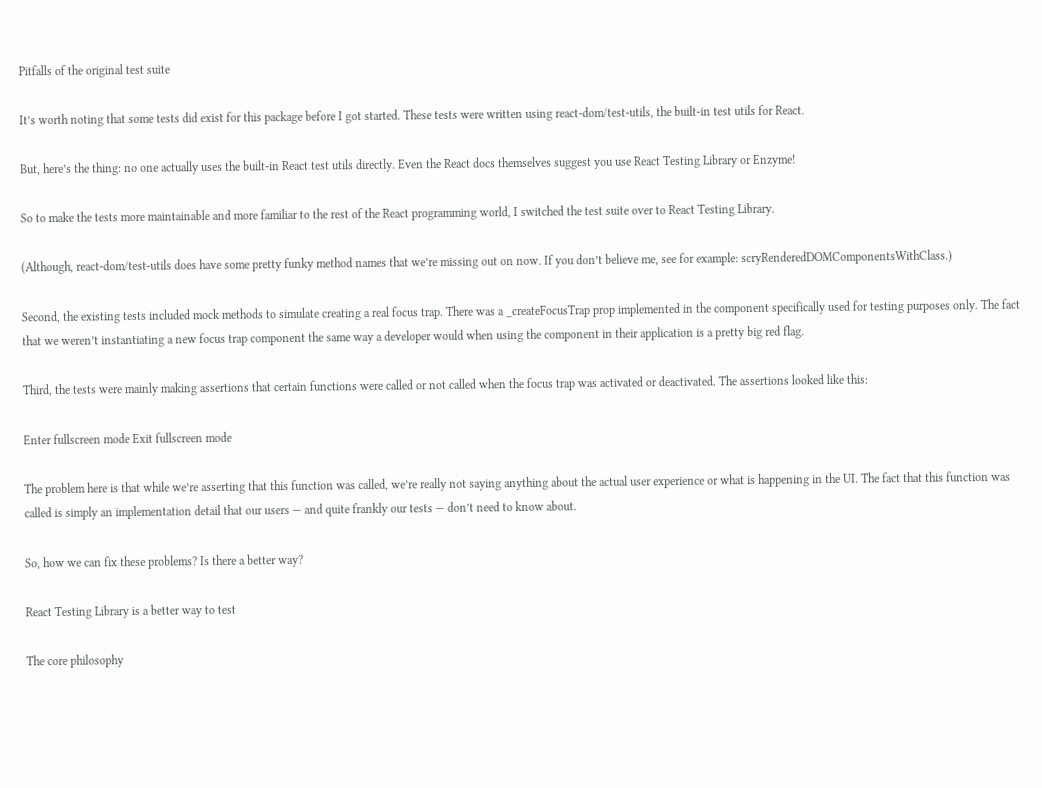Pitfalls of the original test suite

It’s worth noting that some tests did exist for this package before I got started. These tests were written using react-dom/test-utils, the built-in test utils for React.

But, here’s the thing: no one actually uses the built-in React test utils directly. Even the React docs themselves suggest you use React Testing Library or Enzyme!

So to make the tests more maintainable and more familiar to the rest of the React programming world, I switched the test suite over to React Testing Library.

(Although, react-dom/test-utils does have some pretty funky method names that we’re missing out on now. If you don’t believe me, see for example: scryRenderedDOMComponentsWithClass.)

Second, the existing tests included mock methods to simulate creating a real focus trap. There was a _createFocusTrap prop implemented in the component specifically used for testing purposes only. The fact that we weren’t instantiating a new focus trap component the same way a developer would when using the component in their application is a pretty big red flag.

Third, the tests were mainly making assertions that certain functions were called or not called when the focus trap was activated or deactivated. The assertions looked like this:

Enter fullscreen mode Exit fullscreen mode

The problem here is that while we’re asserting that this function was called, we’re really not saying anything about the actual user experience or what is happening in the UI. The fact that this function was called is simply an implementation detail that our users — and quite frankly our tests — don’t need to know about.

So, how we can fix these problems? Is there a better way?

React Testing Library is a better way to test

The core philosophy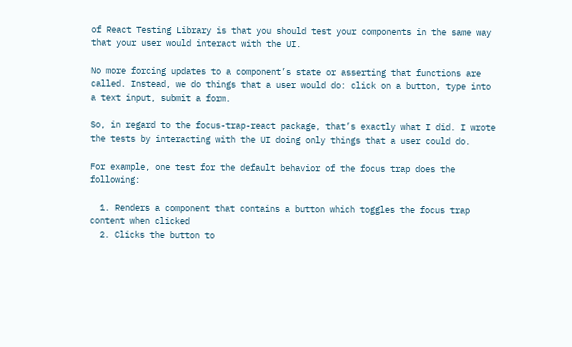of React Testing Library is that you should test your components in the same way that your user would interact with the UI.

No more forcing updates to a component’s state or asserting that functions are called. Instead, we do things that a user would do: click on a button, type into a text input, submit a form.

So, in regard to the focus-trap-react package, that’s exactly what I did. I wrote the tests by interacting with the UI doing only things that a user could do.

For example, one test for the default behavior of the focus trap does the following:

  1. Renders a component that contains a button which toggles the focus trap content when clicked
  2. Clicks the button to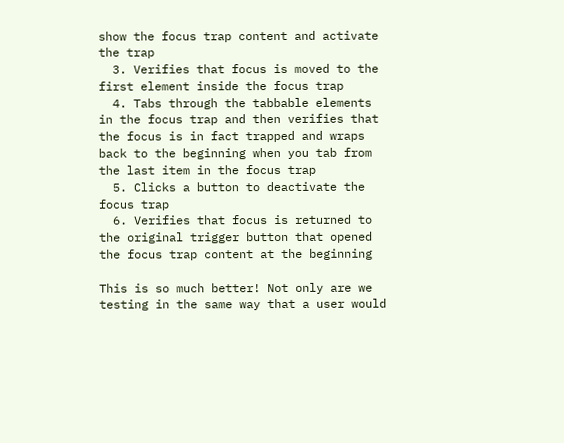show the focus trap content and activate the trap
  3. Verifies that focus is moved to the first element inside the focus trap
  4. Tabs through the tabbable elements in the focus trap and then verifies that the focus is in fact trapped and wraps back to the beginning when you tab from the last item in the focus trap
  5. Clicks a button to deactivate the focus trap
  6. Verifies that focus is returned to the original trigger button that opened the focus trap content at the beginning

This is so much better! Not only are we testing in the same way that a user would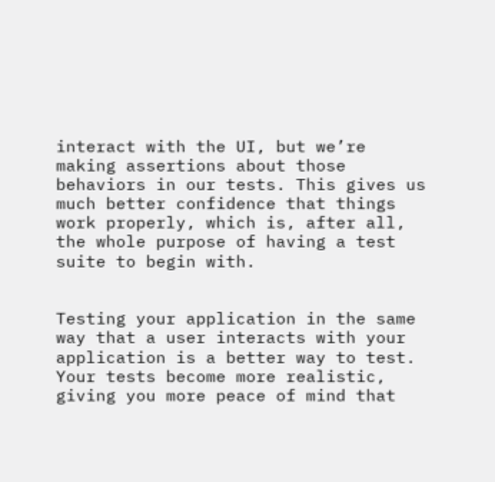interact with the UI, but we’re making assertions about those behaviors in our tests. This gives us much better confidence that things work properly, which is, after all, the whole purpose of having a test suite to begin with.


Testing your application in the same way that a user interacts with your application is a better way to test. Your tests become more realistic, giving you more peace of mind that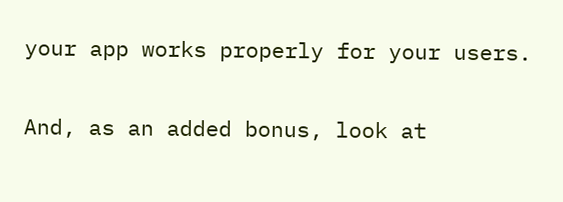your app works properly for your users.

And, as an added bonus, look at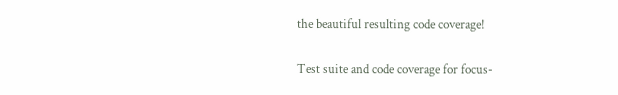the beautiful resulting code coverage!

Test suite and code coverage for focus-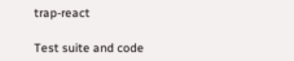trap-react

Test suite and code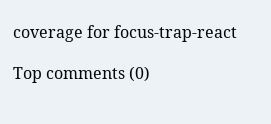coverage for focus-trap-react

Top comments (0)